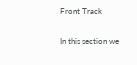Front Track

In this section we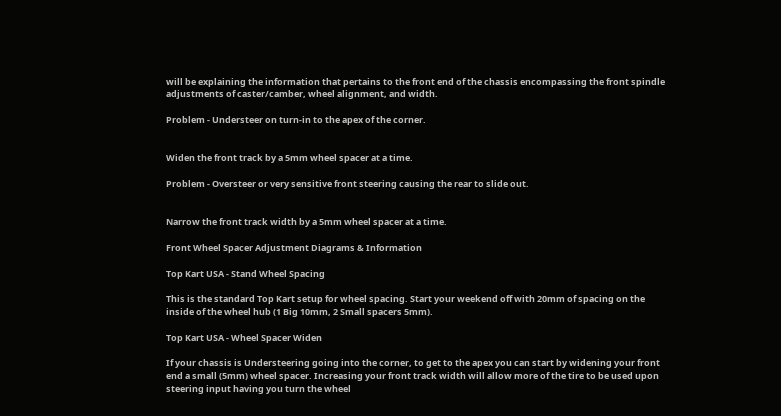will be explaining the information that pertains to the front end of the chassis encompassing the front spindle adjustments of caster/camber, wheel alignment, and width.

Problem - Understeer on turn-in to the apex of the corner.


Widen the front track by a 5mm wheel spacer at a time.

Problem - Oversteer or very sensitive front steering causing the rear to slide out.


Narrow the front track width by a 5mm wheel spacer at a time.

Front Wheel Spacer Adjustment Diagrams & Information

Top Kart USA - Stand Wheel Spacing

This is the standard Top Kart setup for wheel spacing. Start your weekend off with 20mm of spacing on the inside of the wheel hub (1 Big 10mm, 2 Small spacers 5mm).

Top Kart USA - Wheel Spacer Widen

If your chassis is Understeering going into the corner, to get to the apex you can start by widening your front end a small (5mm) wheel spacer. Increasing your front track width will allow more of the tire to be used upon steering input having you turn the wheel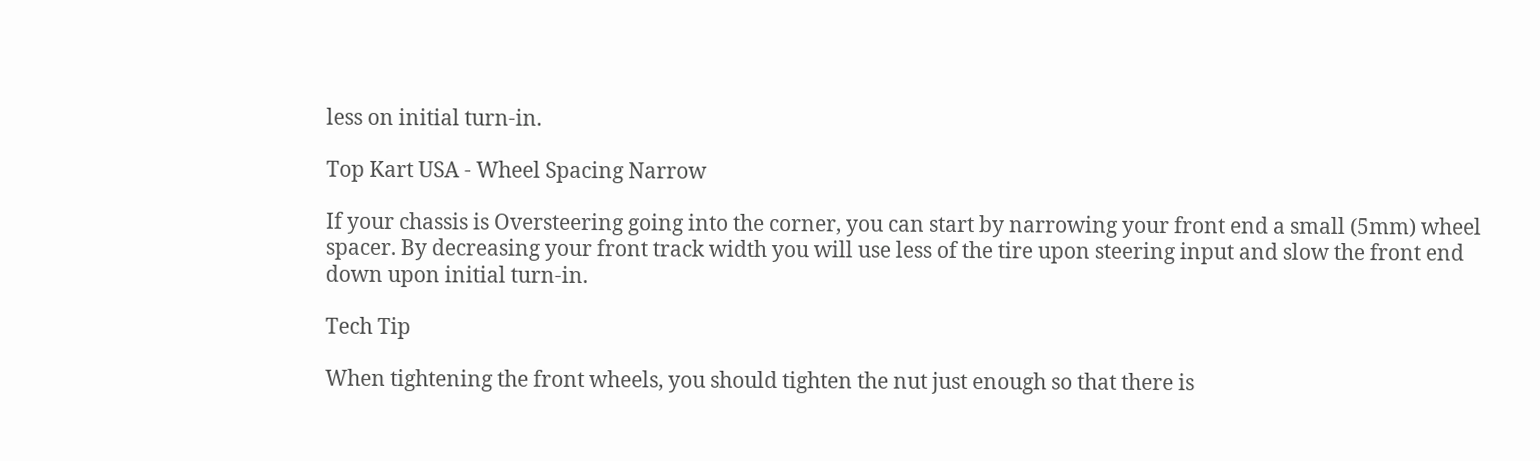less on initial turn-in.

Top Kart USA - Wheel Spacing Narrow

If your chassis is Oversteering going into the corner, you can start by narrowing your front end a small (5mm) wheel spacer. By decreasing your front track width you will use less of the tire upon steering input and slow the front end down upon initial turn-in.

Tech Tip

When tightening the front wheels, you should tighten the nut just enough so that there is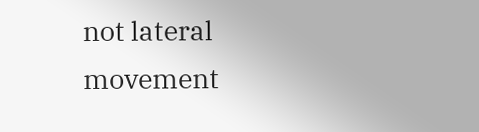not lateral movement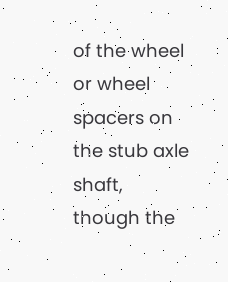of the wheel or wheel spacers on the stub axle shaft, though the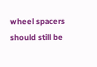wheel spacers should still be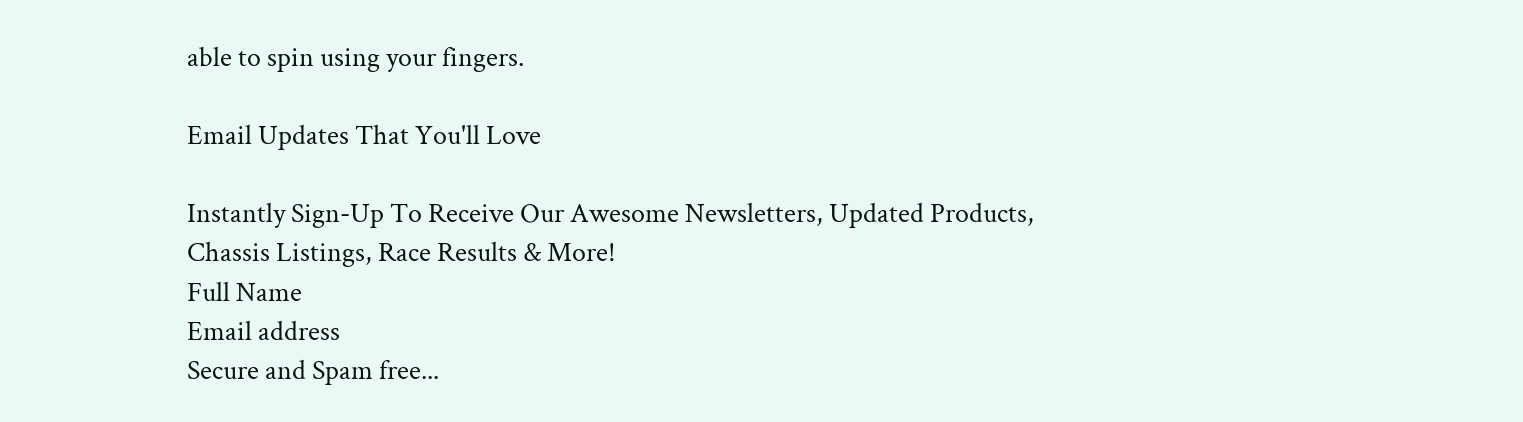able to spin using your fingers.

Email Updates That You'll Love

Instantly Sign-Up To Receive Our Awesome Newsletters, Updated Products, Chassis Listings, Race Results & More!
Full Name
Email address
Secure and Spam free...